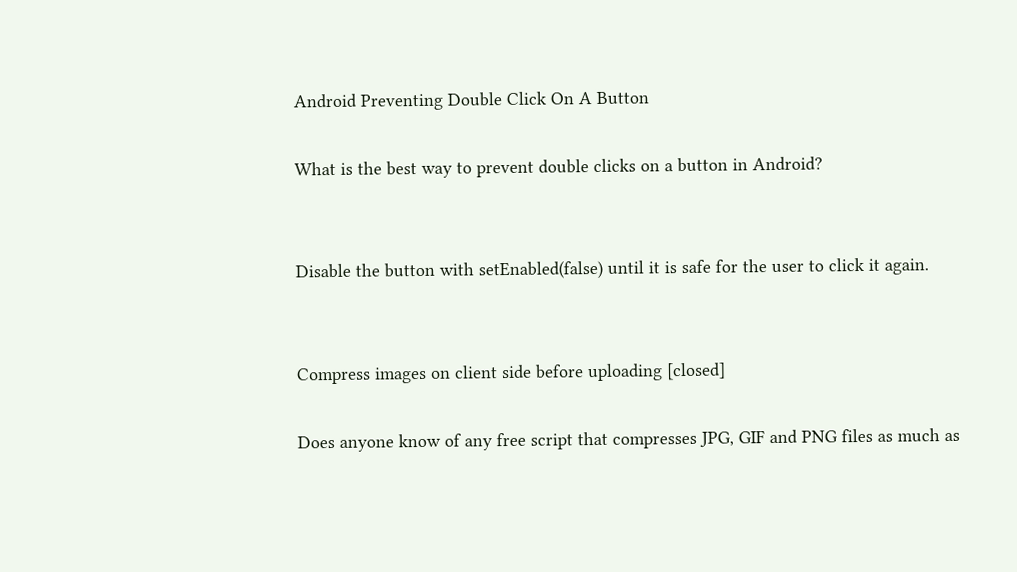Android Preventing Double Click On A Button

What is the best way to prevent double clicks on a button in Android?


Disable the button with setEnabled(false) until it is safe for the user to click it again.


Compress images on client side before uploading [closed]

Does anyone know of any free script that compresses JPG, GIF and PNG files as much as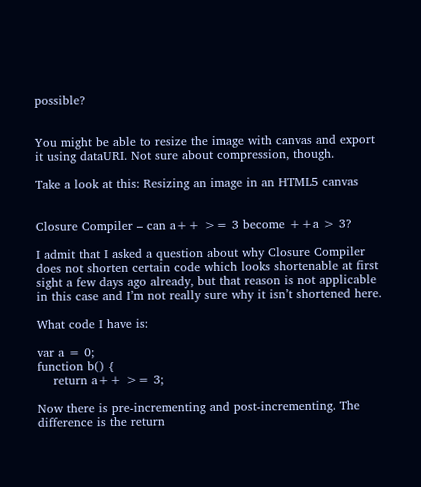possible?


You might be able to resize the image with canvas and export it using dataURI. Not sure about compression, though.

Take a look at this: Resizing an image in an HTML5 canvas


Closure Compiler – can a++ >= 3 become ++a > 3?

I admit that I asked a question about why Closure Compiler does not shorten certain code which looks shortenable at first sight a few days ago already, but that reason is not applicable in this case and I’m not really sure why it isn’t shortened here.

What code I have is:

var a = 0;
function b() {
    return a++ >= 3;

Now there is pre-incrementing and post-incrementing. The difference is the return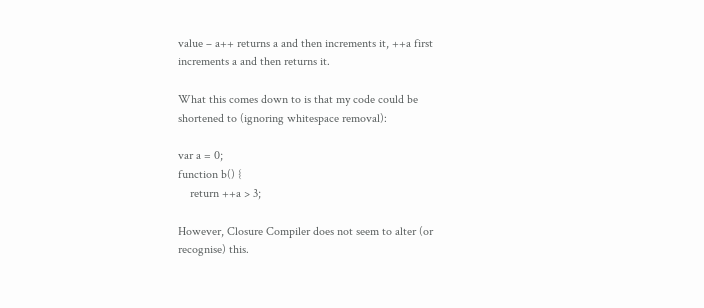value – a++ returns a and then increments it, ++a first increments a and then returns it.

What this comes down to is that my code could be shortened to (ignoring whitespace removal):

var a = 0;
function b() {
    return ++a > 3;

However, Closure Compiler does not seem to alter (or recognise) this.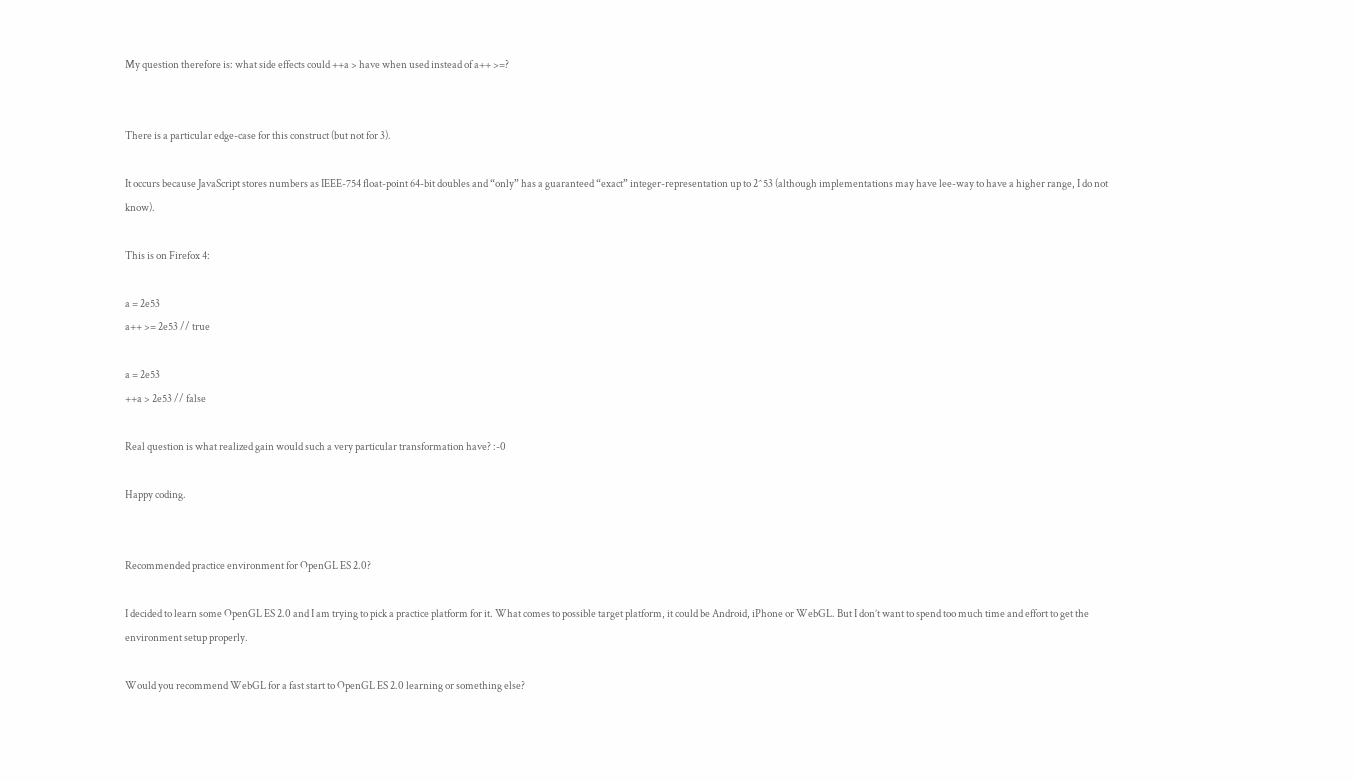My question therefore is: what side effects could ++a > have when used instead of a++ >=?


There is a particular edge-case for this construct (but not for 3).

It occurs because JavaScript stores numbers as IEEE-754 float-point 64-bit doubles and “only” has a guaranteed “exact” integer-representation up to 2^53 (although implementations may have lee-way to have a higher range, I do not know).

This is on Firefox 4:

a = 2e53
a++ >= 2e53 // true

a = 2e53
++a > 2e53 // false

Real question is what realized gain would such a very particular transformation have? :-0

Happy coding.


Recommended practice environment for OpenGL ES 2.0?

I decided to learn some OpenGL ES 2.0 and I am trying to pick a practice platform for it. What comes to possible target platform, it could be Android, iPhone or WebGL. But I don’t want to spend too much time and effort to get the environment setup properly.

Would you recommend WebGL for a fast start to OpenGL ES 2.0 learning or something else?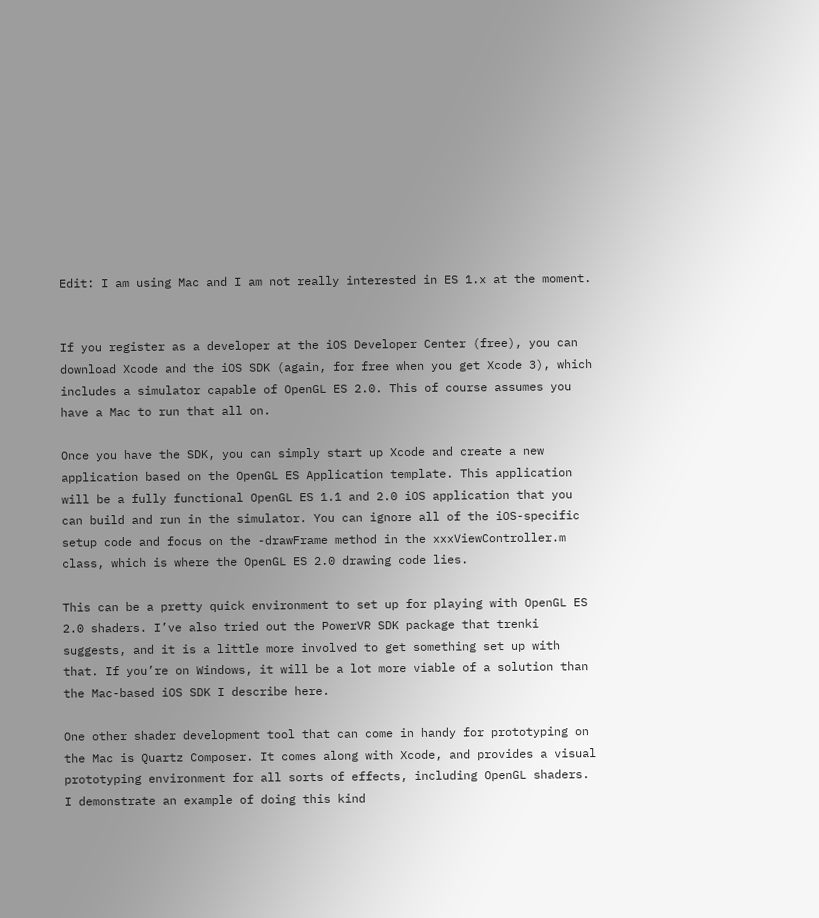Edit: I am using Mac and I am not really interested in ES 1.x at the moment.


If you register as a developer at the iOS Developer Center (free), you can download Xcode and the iOS SDK (again, for free when you get Xcode 3), which includes a simulator capable of OpenGL ES 2.0. This of course assumes you have a Mac to run that all on.

Once you have the SDK, you can simply start up Xcode and create a new application based on the OpenGL ES Application template. This application will be a fully functional OpenGL ES 1.1 and 2.0 iOS application that you can build and run in the simulator. You can ignore all of the iOS-specific setup code and focus on the -drawFrame method in the xxxViewController.m class, which is where the OpenGL ES 2.0 drawing code lies.

This can be a pretty quick environment to set up for playing with OpenGL ES 2.0 shaders. I’ve also tried out the PowerVR SDK package that trenki suggests, and it is a little more involved to get something set up with that. If you’re on Windows, it will be a lot more viable of a solution than the Mac-based iOS SDK I describe here.

One other shader development tool that can come in handy for prototyping on the Mac is Quartz Composer. It comes along with Xcode, and provides a visual prototyping environment for all sorts of effects, including OpenGL shaders. I demonstrate an example of doing this kind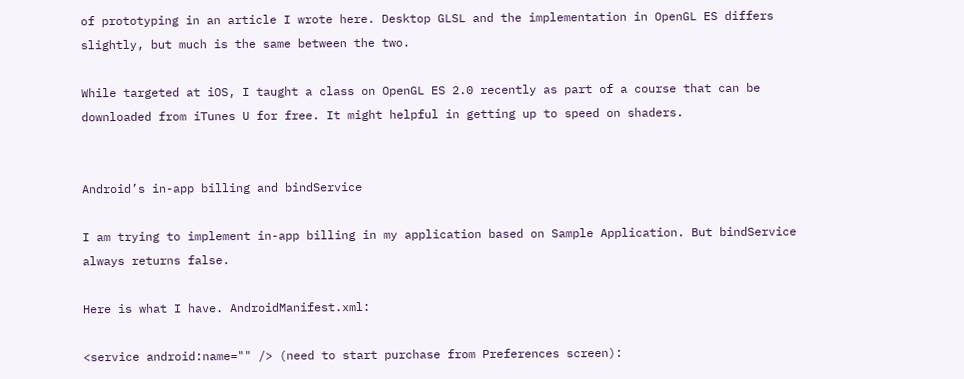of prototyping in an article I wrote here. Desktop GLSL and the implementation in OpenGL ES differs slightly, but much is the same between the two.

While targeted at iOS, I taught a class on OpenGL ES 2.0 recently as part of a course that can be downloaded from iTunes U for free. It might helpful in getting up to speed on shaders.


Android’s in-app billing and bindService

I am trying to implement in-app billing in my application based on Sample Application. But bindService always returns false.

Here is what I have. AndroidManifest.xml:

<service android:name="" /> (need to start purchase from Preferences screen):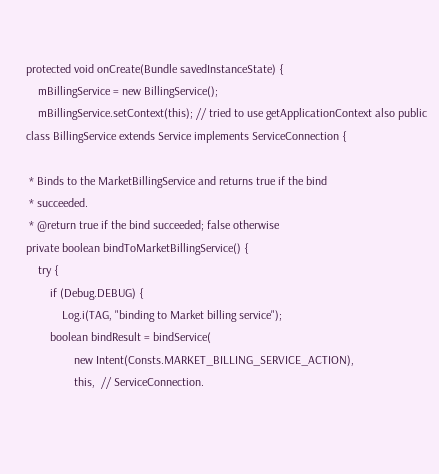protected void onCreate(Bundle savedInstanceState) {
    mBillingService = new BillingService();
    mBillingService.setContext(this); // tried to use getApplicationContext also public class BillingService extends Service implements ServiceConnection {

 * Binds to the MarketBillingService and returns true if the bind
 * succeeded.
 * @return true if the bind succeeded; false otherwise
private boolean bindToMarketBillingService() {
    try {
        if (Debug.DEBUG) {
            Log.i(TAG, "binding to Market billing service");
        boolean bindResult = bindService(
                new Intent(Consts.MARKET_BILLING_SERVICE_ACTION),
                this,  // ServiceConnection.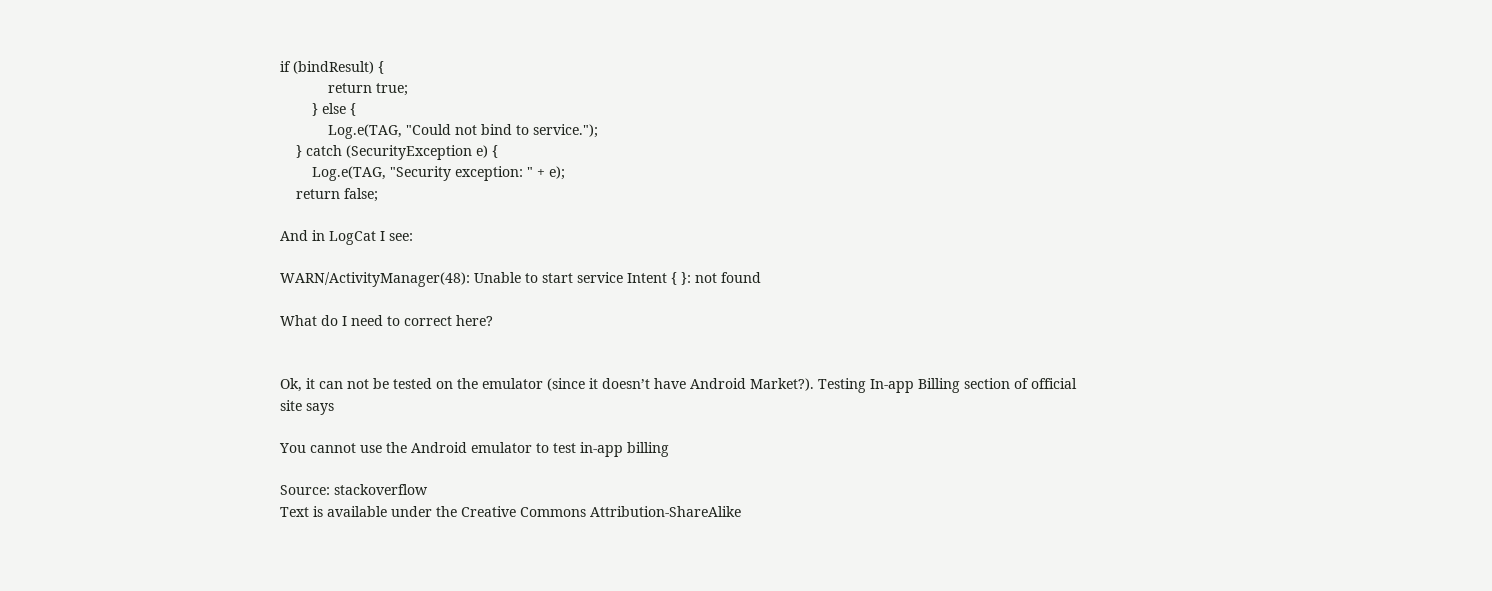if (bindResult) {
            return true;
        } else {
            Log.e(TAG, "Could not bind to service.");
    } catch (SecurityException e) {
        Log.e(TAG, "Security exception: " + e);
    return false;

And in LogCat I see:

WARN/ActivityManager(48): Unable to start service Intent { }: not found

What do I need to correct here?


Ok, it can not be tested on the emulator (since it doesn’t have Android Market?). Testing In-app Billing section of official site says

You cannot use the Android emulator to test in-app billing

Source: stackoverflow
Text is available under the Creative Commons Attribution-ShareAlike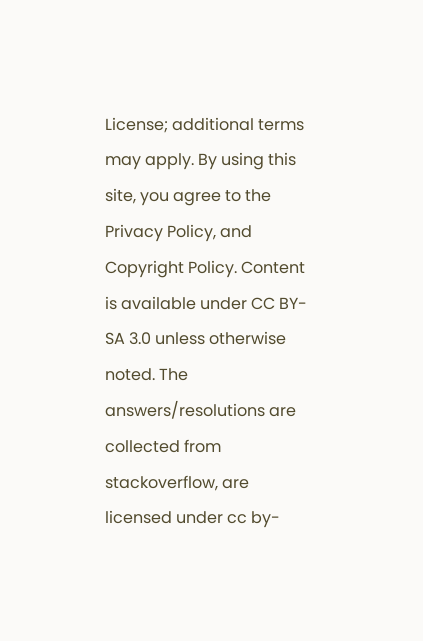License; additional terms may apply. By using this site, you agree to the Privacy Policy, and Copyright Policy. Content is available under CC BY-SA 3.0 unless otherwise noted. The answers/resolutions are collected from stackoverflow, are licensed under cc by-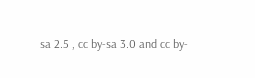sa 2.5 , cc by-sa 3.0 and cc by-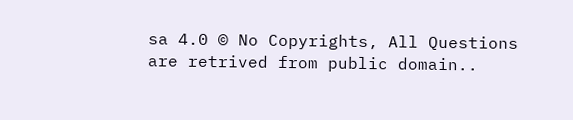sa 4.0 © No Copyrights, All Questions are retrived from public domain..